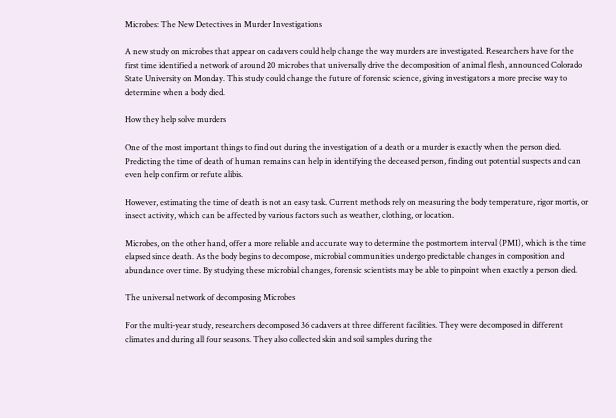Microbes: The New Detectives in Murder Investigations

A new study on microbes that appear on cadavers could help change the way murders are investigated. Researchers have for the first time identified a network of around 20 microbes that universally drive the decomposition of animal flesh, announced Colorado State University on Monday. This study could change the future of forensic science, giving investigators a more precise way to determine when a body died.

How they help solve murders

One of the most important things to find out during the investigation of a death or a murder is exactly when the person died. Predicting the time of death of human remains can help in identifying the deceased person, finding out potential suspects and can even help confirm or refute alibis.

However, estimating the time of death is not an easy task. Current methods rely on measuring the body temperature, rigor mortis, or insect activity, which can be affected by various factors such as weather, clothing, or location.

Microbes, on the other hand, offer a more reliable and accurate way to determine the postmortem interval (PMI), which is the time elapsed since death. As the body begins to decompose, microbial communities undergo predictable changes in composition and abundance over time. By studying these microbial changes, forensic scientists may be able to pinpoint when exactly a person died.

The universal network of decomposing Microbes

For the multi-year study, researchers decomposed 36 cadavers at three different facilities. They were decomposed in different climates and during all four seasons. They also collected skin and soil samples during the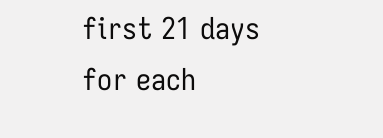first 21 days for each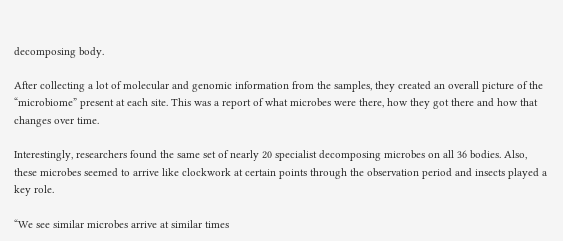decomposing body.

After collecting a lot of molecular and genomic information from the samples, they created an overall picture of the “microbiome” present at each site. This was a report of what microbes were there, how they got there and how that changes over time.

Interestingly, researchers found the same set of nearly 20 specialist decomposing microbes on all 36 bodies. Also, these microbes seemed to arrive like clockwork at certain points through the observation period and insects played a key role.

“We see similar microbes arrive at similar times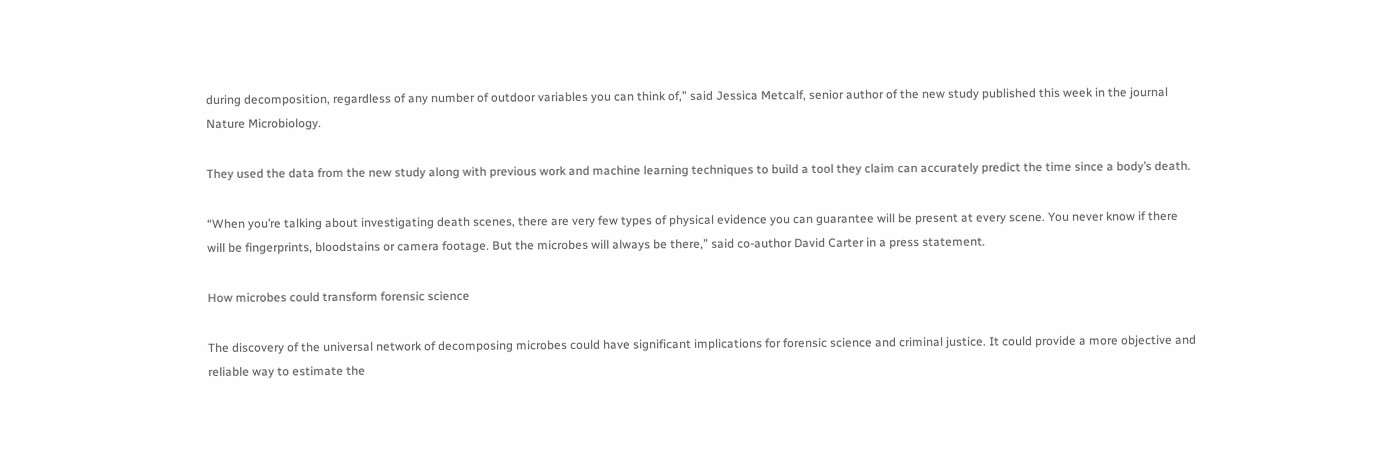during decomposition, regardless of any number of outdoor variables you can think of,” said Jessica Metcalf, senior author of the new study published this week in the journal Nature Microbiology.

They used the data from the new study along with previous work and machine learning techniques to build a tool they claim can accurately predict the time since a body’s death.

“When you’re talking about investigating death scenes, there are very few types of physical evidence you can guarantee will be present at every scene. You never know if there will be fingerprints, bloodstains or camera footage. But the microbes will always be there,” said co-author David Carter in a press statement.

How microbes could transform forensic science

The discovery of the universal network of decomposing microbes could have significant implications for forensic science and criminal justice. It could provide a more objective and reliable way to estimate the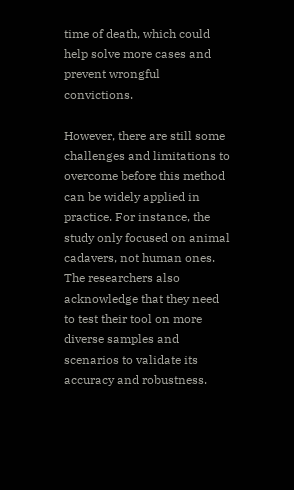time of death, which could help solve more cases and prevent wrongful convictions.

However, there are still some challenges and limitations to overcome before this method can be widely applied in practice. For instance, the study only focused on animal cadavers, not human ones. The researchers also acknowledge that they need to test their tool on more diverse samples and scenarios to validate its accuracy and robustness.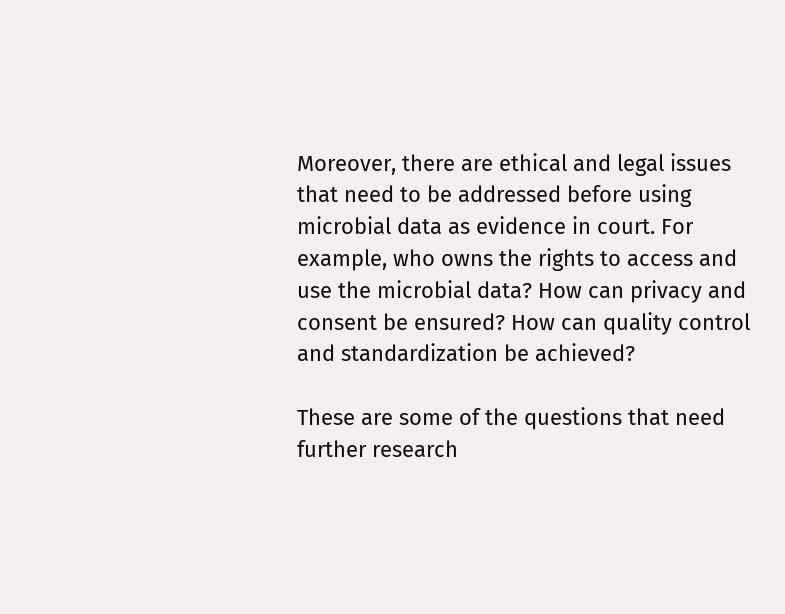Moreover, there are ethical and legal issues that need to be addressed before using microbial data as evidence in court. For example, who owns the rights to access and use the microbial data? How can privacy and consent be ensured? How can quality control and standardization be achieved?

These are some of the questions that need further research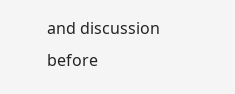and discussion before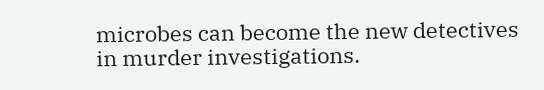microbes can become the new detectives in murder investigations.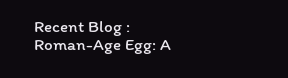Recent Blog : Roman-Age Egg: A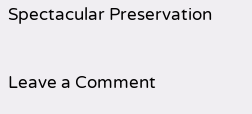Spectacular Preservation

Leave a Comment